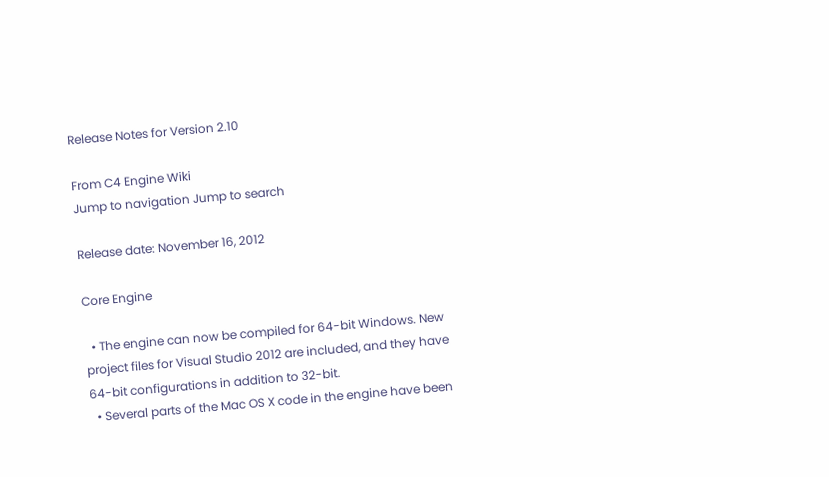Release Notes for Version 2.10

From C4 Engine Wiki
Jump to navigation Jump to search

Release date: November 16, 2012

Core Engine

  • The engine can now be compiled for 64-bit Windows. New project files for Visual Studio 2012 are included, and they have 64-bit configurations in addition to 32-bit.
  • Several parts of the Mac OS X code in the engine have been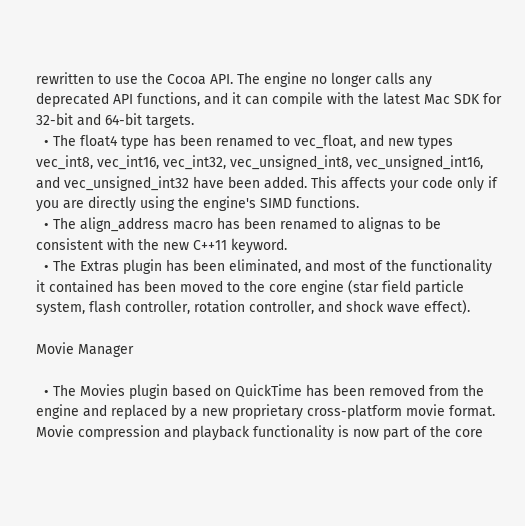rewritten to use the Cocoa API. The engine no longer calls any deprecated API functions, and it can compile with the latest Mac SDK for 32-bit and 64-bit targets.
  • The float4 type has been renamed to vec_float, and new types vec_int8, vec_int16, vec_int32, vec_unsigned_int8, vec_unsigned_int16, and vec_unsigned_int32 have been added. This affects your code only if you are directly using the engine's SIMD functions.
  • The align_address macro has been renamed to alignas to be consistent with the new C++11 keyword.
  • The Extras plugin has been eliminated, and most of the functionality it contained has been moved to the core engine (star field particle system, flash controller, rotation controller, and shock wave effect).

Movie Manager

  • The Movies plugin based on QuickTime has been removed from the engine and replaced by a new proprietary cross-platform movie format. Movie compression and playback functionality is now part of the core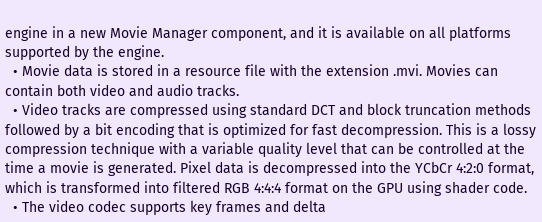engine in a new Movie Manager component, and it is available on all platforms supported by the engine.
  • Movie data is stored in a resource file with the extension .mvi. Movies can contain both video and audio tracks.
  • Video tracks are compressed using standard DCT and block truncation methods followed by a bit encoding that is optimized for fast decompression. This is a lossy compression technique with a variable quality level that can be controlled at the time a movie is generated. Pixel data is decompressed into the YCbCr 4:2:0 format, which is transformed into filtered RGB 4:4:4 format on the GPU using shader code.
  • The video codec supports key frames and delta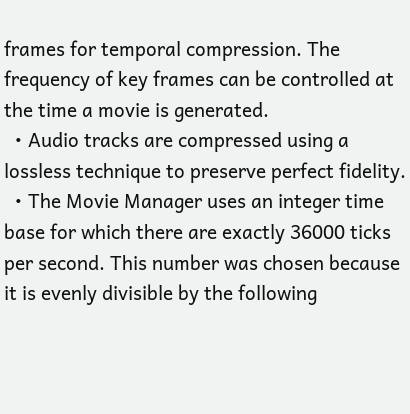frames for temporal compression. The frequency of key frames can be controlled at the time a movie is generated.
  • Audio tracks are compressed using a lossless technique to preserve perfect fidelity.
  • The Movie Manager uses an integer time base for which there are exactly 36000 ticks per second. This number was chosen because it is evenly divisible by the following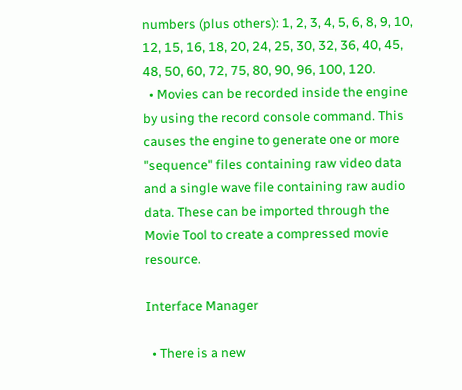numbers (plus others): 1, 2, 3, 4, 5, 6, 8, 9, 10, 12, 15, 16, 18, 20, 24, 25, 30, 32, 36, 40, 45, 48, 50, 60, 72, 75, 80, 90, 96, 100, 120.
  • Movies can be recorded inside the engine by using the record console command. This causes the engine to generate one or more "sequence" files containing raw video data and a single wave file containing raw audio data. These can be imported through the Movie Tool to create a compressed movie resource.

Interface Manager

  • There is a new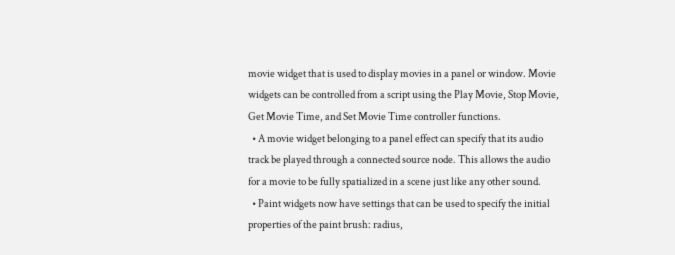movie widget that is used to display movies in a panel or window. Movie widgets can be controlled from a script using the Play Movie, Stop Movie, Get Movie Time, and Set Movie Time controller functions.
  • A movie widget belonging to a panel effect can specify that its audio track be played through a connected source node. This allows the audio for a movie to be fully spatialized in a scene just like any other sound.
  • Paint widgets now have settings that can be used to specify the initial properties of the paint brush: radius,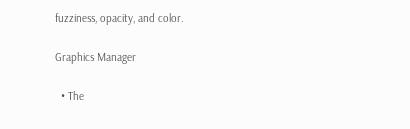fuzziness, opacity, and color.

Graphics Manager

  • The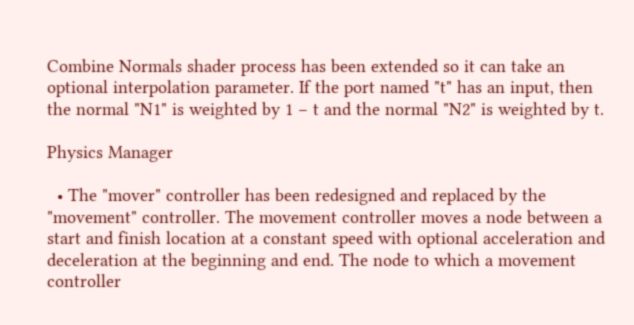Combine Normals shader process has been extended so it can take an optional interpolation parameter. If the port named "t" has an input, then the normal "N1" is weighted by 1 − t and the normal "N2" is weighted by t.

Physics Manager

  • The "mover" controller has been redesigned and replaced by the "movement" controller. The movement controller moves a node between a start and finish location at a constant speed with optional acceleration and deceleration at the beginning and end. The node to which a movement controller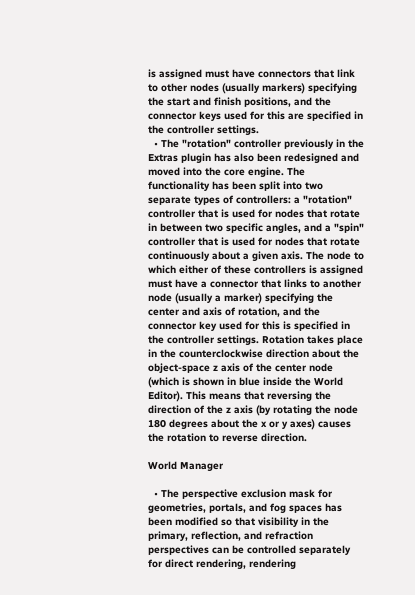is assigned must have connectors that link to other nodes (usually markers) specifying the start and finish positions, and the connector keys used for this are specified in the controller settings.
  • The "rotation" controller previously in the Extras plugin has also been redesigned and moved into the core engine. The functionality has been split into two separate types of controllers: a "rotation" controller that is used for nodes that rotate in between two specific angles, and a "spin" controller that is used for nodes that rotate continuously about a given axis. The node to which either of these controllers is assigned must have a connector that links to another node (usually a marker) specifying the center and axis of rotation, and the connector key used for this is specified in the controller settings. Rotation takes place in the counterclockwise direction about the object-space z axis of the center node (which is shown in blue inside the World Editor). This means that reversing the direction of the z axis (by rotating the node 180 degrees about the x or y axes) causes the rotation to reverse direction.

World Manager

  • The perspective exclusion mask for geometries, portals, and fog spaces has been modified so that visibility in the primary, reflection, and refraction perspectives can be controlled separately for direct rendering, rendering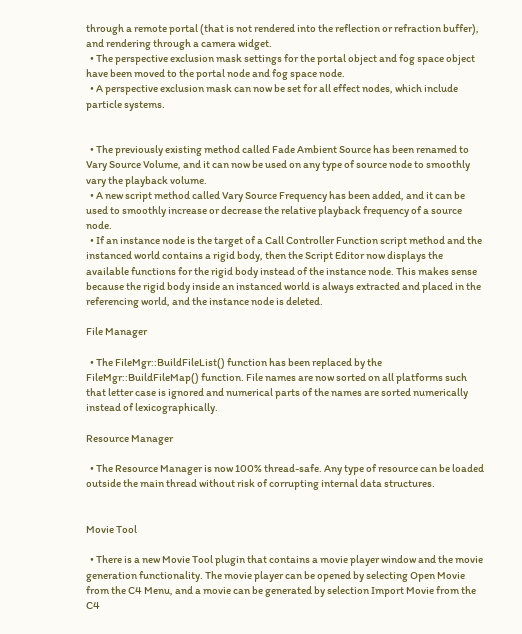through a remote portal (that is not rendered into the reflection or refraction buffer), and rendering through a camera widget.
  • The perspective exclusion mask settings for the portal object and fog space object have been moved to the portal node and fog space node.
  • A perspective exclusion mask can now be set for all effect nodes, which include particle systems.


  • The previously existing method called Fade Ambient Source has been renamed to Vary Source Volume, and it can now be used on any type of source node to smoothly vary the playback volume.
  • A new script method called Vary Source Frequency has been added, and it can be used to smoothly increase or decrease the relative playback frequency of a source node.
  • If an instance node is the target of a Call Controller Function script method and the instanced world contains a rigid body, then the Script Editor now displays the available functions for the rigid body instead of the instance node. This makes sense because the rigid body inside an instanced world is always extracted and placed in the referencing world, and the instance node is deleted.

File Manager

  • The FileMgr::BuildFileList() function has been replaced by the FileMgr::BuildFileMap() function. File names are now sorted on all platforms such that letter case is ignored and numerical parts of the names are sorted numerically instead of lexicographically.

Resource Manager

  • The Resource Manager is now 100% thread-safe. Any type of resource can be loaded outside the main thread without risk of corrupting internal data structures.


Movie Tool

  • There is a new Movie Tool plugin that contains a movie player window and the movie generation functionality. The movie player can be opened by selecting Open Movie from the C4 Menu, and a movie can be generated by selection Import Movie from the C4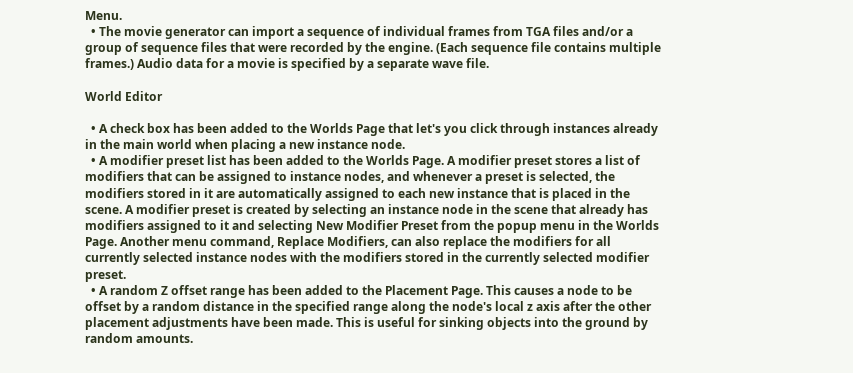Menu.
  • The movie generator can import a sequence of individual frames from TGA files and/or a group of sequence files that were recorded by the engine. (Each sequence file contains multiple frames.) Audio data for a movie is specified by a separate wave file.

World Editor

  • A check box has been added to the Worlds Page that let's you click through instances already in the main world when placing a new instance node.
  • A modifier preset list has been added to the Worlds Page. A modifier preset stores a list of modifiers that can be assigned to instance nodes, and whenever a preset is selected, the modifiers stored in it are automatically assigned to each new instance that is placed in the scene. A modifier preset is created by selecting an instance node in the scene that already has modifiers assigned to it and selecting New Modifier Preset from the popup menu in the Worlds Page. Another menu command, Replace Modifiers, can also replace the modifiers for all currently selected instance nodes with the modifiers stored in the currently selected modifier preset.
  • A random Z offset range has been added to the Placement Page. This causes a node to be offset by a random distance in the specified range along the node's local z axis after the other placement adjustments have been made. This is useful for sinking objects into the ground by random amounts.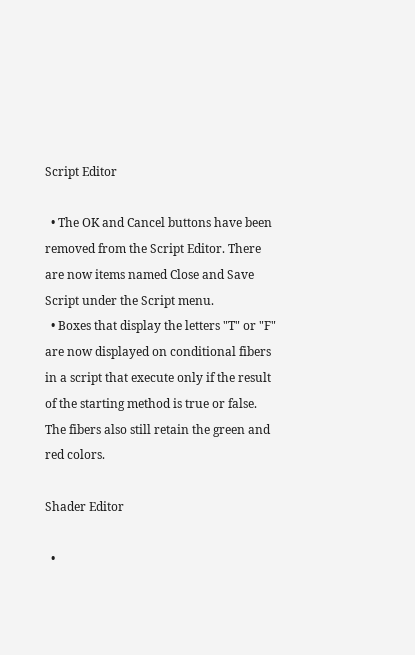Script Editor

  • The OK and Cancel buttons have been removed from the Script Editor. There are now items named Close and Save Script under the Script menu.
  • Boxes that display the letters "T" or "F" are now displayed on conditional fibers in a script that execute only if the result of the starting method is true or false. The fibers also still retain the green and red colors.

Shader Editor

  •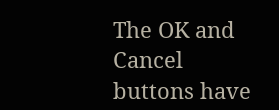The OK and Cancel buttons have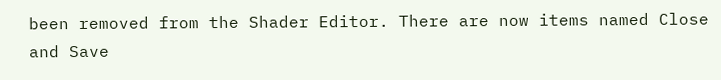been removed from the Shader Editor. There are now items named Close and Save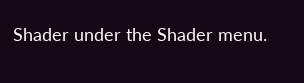Shader under the Shader menu.